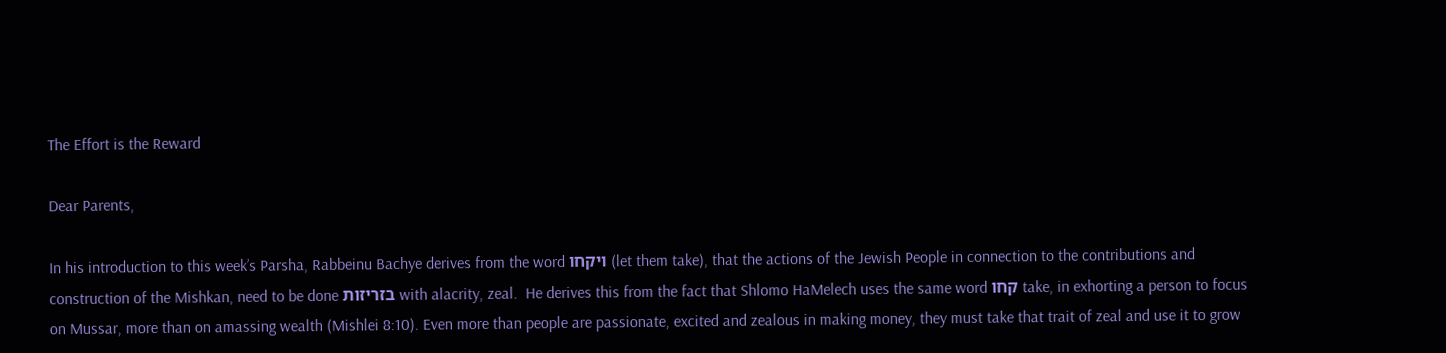The Effort is the Reward

Dear Parents,

In his introduction to this week’s Parsha, Rabbeinu Bachye derives from the word ויקחו (let them take), that the actions of the Jewish People in connection to the contributions and construction of the Mishkan, need to be done בזריזות with alacrity, zeal.  He derives this from the fact that Shlomo HaMelech uses the same word קחו take, in exhorting a person to focus on Mussar, more than on amassing wealth (Mishlei 8:10). Even more than people are passionate, excited and zealous in making money, they must take that trait of zeal and use it to grow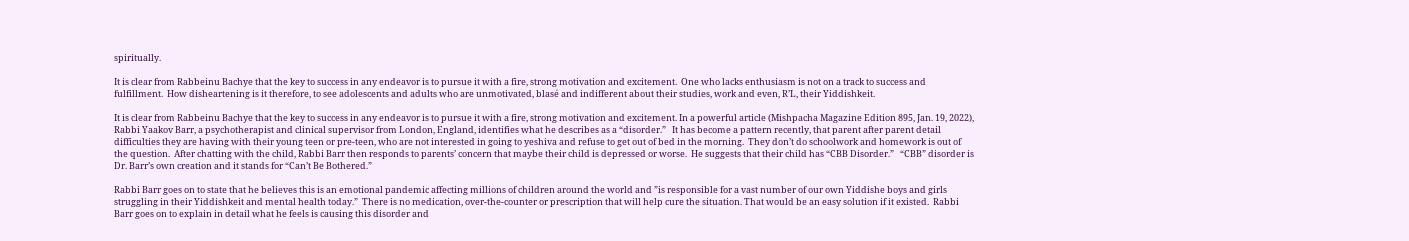spiritually.

It is clear from Rabbeinu Bachye that the key to success in any endeavor is to pursue it with a fire, strong motivation and excitement.  One who lacks enthusiasm is not on a track to success and fulfillment.  How disheartening is it therefore, to see adolescents and adults who are unmotivated, blasé and indifferent about their studies, work and even, R’L, their Yiddishkeit.

It is clear from Rabbeinu Bachye that the key to success in any endeavor is to pursue it with a fire, strong motivation and excitement. In a powerful article (Mishpacha Magazine Edition 895, Jan. 19, 2022), Rabbi Yaakov Barr, a psychotherapist and clinical supervisor from London, England, identifies what he describes as a “disorder.”   It has become a pattern recently, that parent after parent detail difficulties they are having with their young teen or pre-teen, who are not interested in going to yeshiva and refuse to get out of bed in the morning.  They don’t do schoolwork and homework is out of the question.  After chatting with the child, Rabbi Barr then responds to parents’ concern that maybe their child is depressed or worse.  He suggests that their child has “CBB Disorder.”   “CBB” disorder is Dr. Barr’s own creation and it stands for “Can’t Be Bothered.”

Rabbi Barr goes on to state that he believes this is an emotional pandemic affecting millions of children around the world and ”is responsible for a vast number of our own Yiddishe boys and girls struggling in their Yiddishkeit and mental health today.”  There is no medication, over-the-counter or prescription that will help cure the situation. That would be an easy solution if it existed.  Rabbi Barr goes on to explain in detail what he feels is causing this disorder and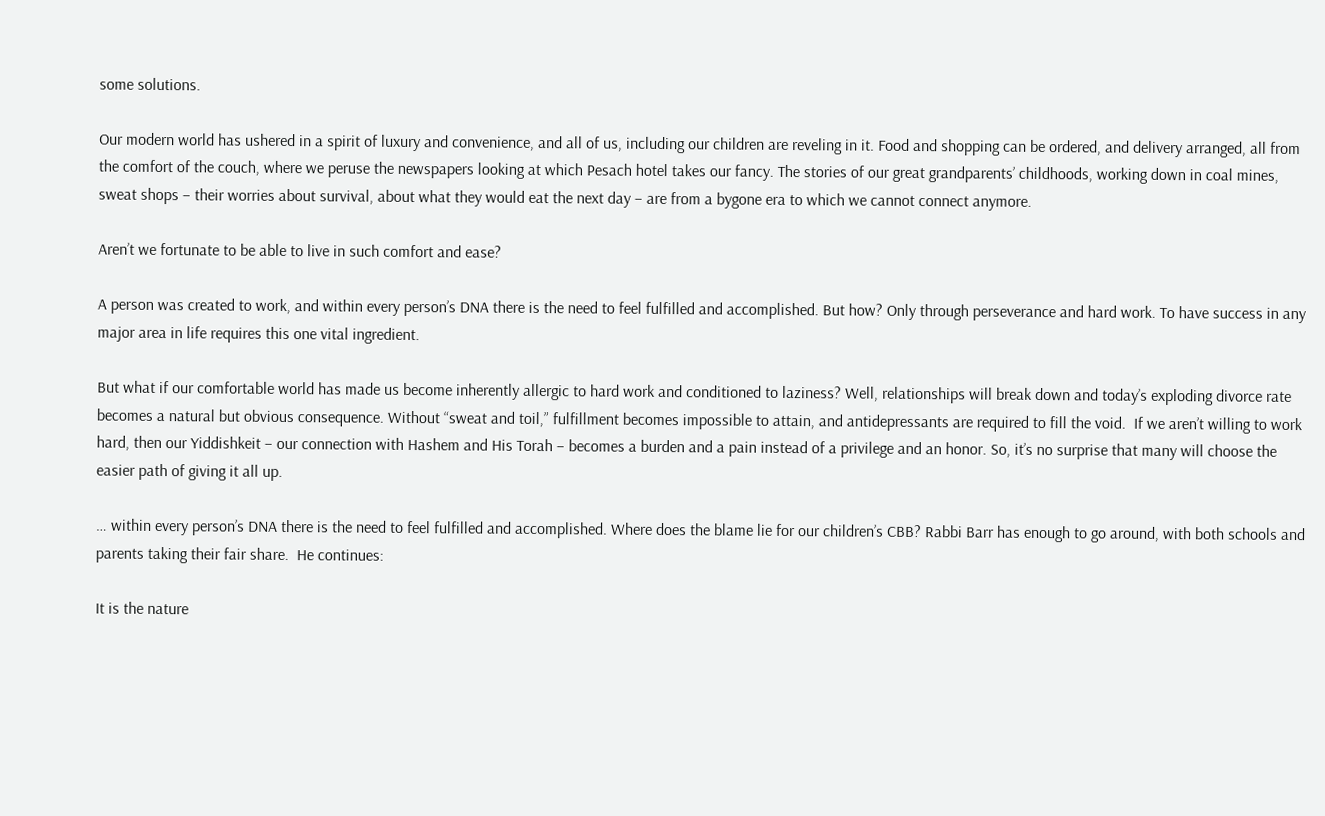some solutions.

Our modern world has ushered in a spirit of luxury and convenience, and all of us, including our children are reveling in it. Food and shopping can be ordered, and delivery arranged, all from the comfort of the couch, where we peruse the newspapers looking at which Pesach hotel takes our fancy. The stories of our great grandparents’ childhoods, working down in coal mines, sweat shops – their worries about survival, about what they would eat the next day – are from a bygone era to which we cannot connect anymore.

Aren’t we fortunate to be able to live in such comfort and ease?

A person was created to work, and within every person’s DNA there is the need to feel fulfilled and accomplished. But how? Only through perseverance and hard work. To have success in any major area in life requires this one vital ingredient.

But what if our comfortable world has made us become inherently allergic to hard work and conditioned to laziness? Well, relationships will break down and today’s exploding divorce rate becomes a natural but obvious consequence. Without “sweat and toil,” fulfillment becomes impossible to attain, and antidepressants are required to fill the void.  If we aren’t willing to work hard, then our Yiddishkeit – our connection with Hashem and His Torah – becomes a burden and a pain instead of a privilege and an honor. So, it’s no surprise that many will choose the easier path of giving it all up.

… within every person’s DNA there is the need to feel fulfilled and accomplished. Where does the blame lie for our children’s CBB? Rabbi Barr has enough to go around, with both schools and parents taking their fair share.  He continues:

It is the nature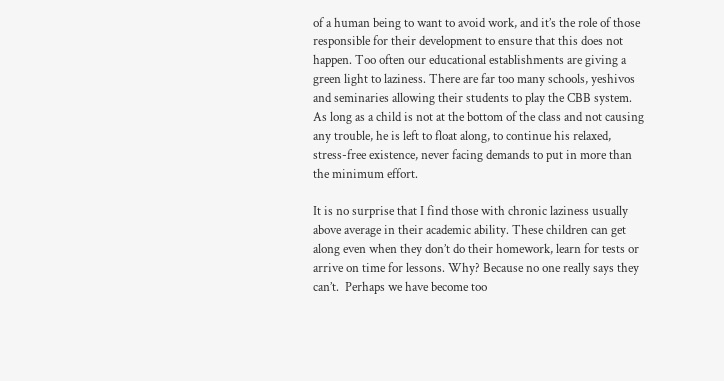of a human being to want to avoid work, and it’s the role of those responsible for their development to ensure that this does not happen. Too often our educational establishments are giving a green light to laziness. There are far too many schools, yeshivos and seminaries allowing their students to play the CBB system. As long as a child is not at the bottom of the class and not causing any trouble, he is left to float along, to continue his relaxed, stress-free existence, never facing demands to put in more than the minimum effort.

It is no surprise that I find those with chronic laziness usually above average in their academic ability. These children can get along even when they don’t do their homework, learn for tests or arrive on time for lessons. Why? Because no one really says they can’t.  Perhaps we have become too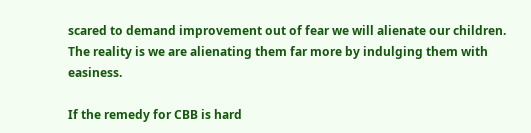scared to demand improvement out of fear we will alienate our children. The reality is we are alienating them far more by indulging them with easiness.

If the remedy for CBB is hard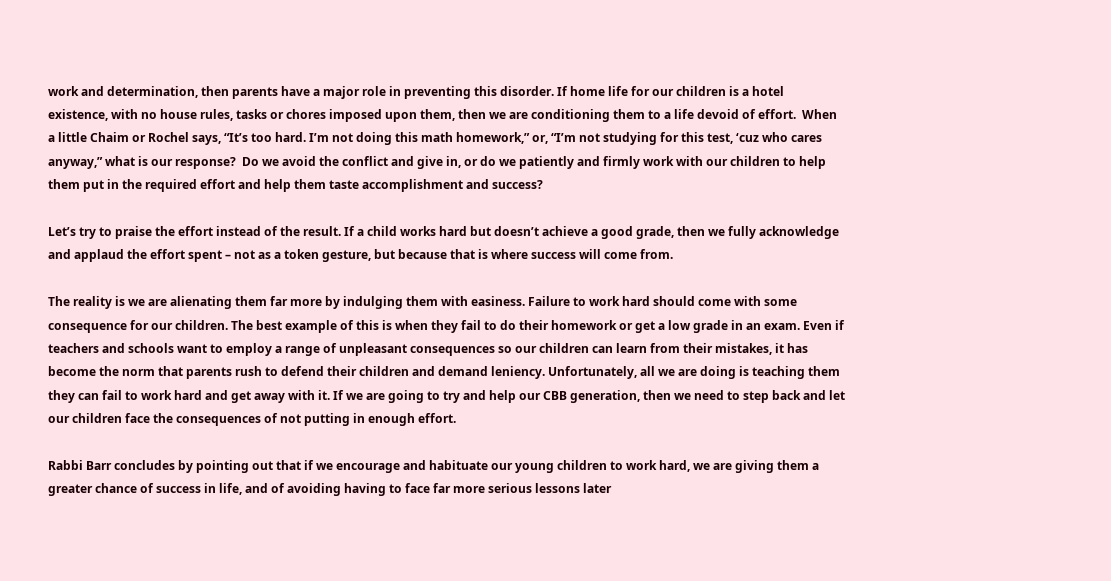work and determination, then parents have a major role in preventing this disorder. If home life for our children is a hotel existence, with no house rules, tasks or chores imposed upon them, then we are conditioning them to a life devoid of effort.  When a little Chaim or Rochel says, “It’s too hard. I’m not doing this math homework,” or, “I’m not studying for this test, ‘cuz who cares anyway,” what is our response?  Do we avoid the conflict and give in, or do we patiently and firmly work with our children to help them put in the required effort and help them taste accomplishment and success?

Let’s try to praise the effort instead of the result. If a child works hard but doesn’t achieve a good grade, then we fully acknowledge and applaud the effort spent – not as a token gesture, but because that is where success will come from.

The reality is we are alienating them far more by indulging them with easiness. Failure to work hard should come with some consequence for our children. The best example of this is when they fail to do their homework or get a low grade in an exam. Even if teachers and schools want to employ a range of unpleasant consequences so our children can learn from their mistakes, it has become the norm that parents rush to defend their children and demand leniency. Unfortunately, all we are doing is teaching them they can fail to work hard and get away with it. If we are going to try and help our CBB generation, then we need to step back and let our children face the consequences of not putting in enough effort.

Rabbi Barr concludes by pointing out that if we encourage and habituate our young children to work hard, we are giving them a greater chance of success in life, and of avoiding having to face far more serious lessons later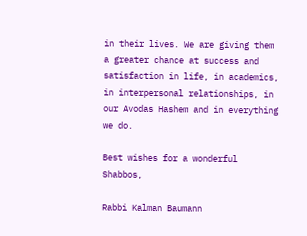in their lives. We are giving them a greater chance at success and satisfaction in life, in academics, in interpersonal relationships, in our Avodas Hashem and in everything we do.

Best wishes for a wonderful Shabbos,

Rabbi Kalman Baumann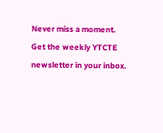Never miss a moment.
Get the weekly YTCTE newsletter in your inbox.